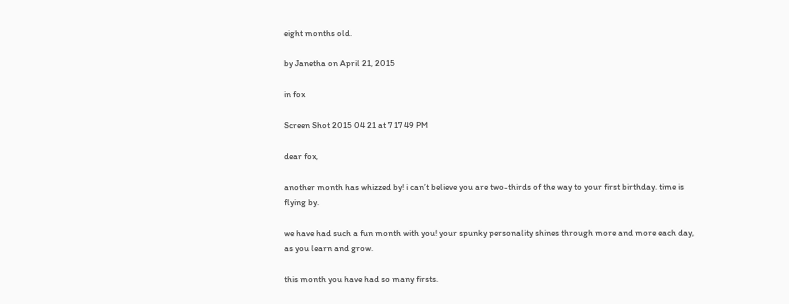eight months old.

by Janetha on April 21, 2015

in fox

Screen Shot 2015 04 21 at 7 17 49 PM

dear fox,

another month has whizzed by! i can’t believe you are two-thirds of the way to your first birthday. time is flying by.

we have had such a fun month with you! your spunky personality shines through more and more each day, as you learn and grow.

this month you have had so many firsts.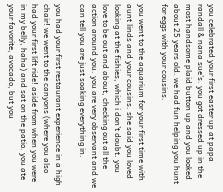you celebrated your first easter up at papa randall & nana sue’s. you got dressed up in the most handsome plaid button up and you looked about 25 years old. we had fun helping you hunt for eggs with your cousins.

you went to the aquarium for your first time with aunt linds and your cousins. she said you loved looking at the fishies, which i don’t doubt. you love to be out and about, checking out all the action around you. you are very observant and we can tell you are just soaking everything in.

you had your first restaurant experience in a high chair! we went to the canyons (where you also had your first lift ride! aside from when you were in my belly, haha) and sat on the patio. you ate your favorite, avocado, but you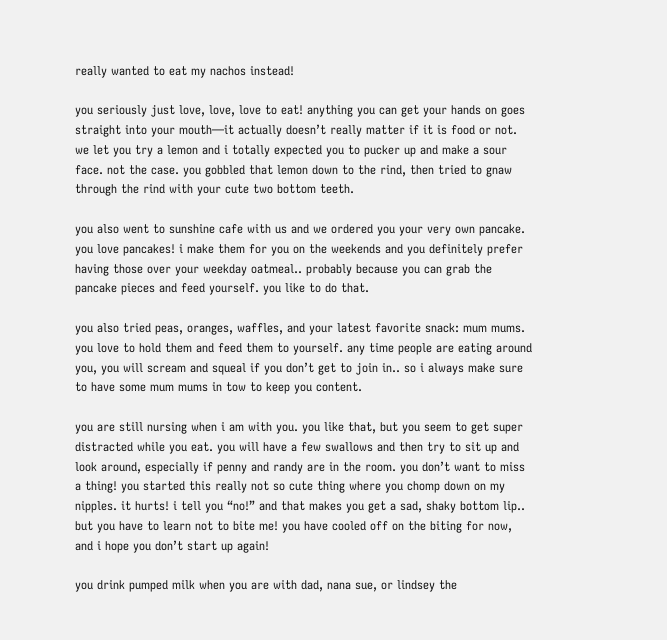really wanted to eat my nachos instead!

you seriously just love, love, love to eat! anything you can get your hands on goes straight into your mouth—it actually doesn’t really matter if it is food or not. we let you try a lemon and i totally expected you to pucker up and make a sour face. not the case. you gobbled that lemon down to the rind, then tried to gnaw through the rind with your cute two bottom teeth.

you also went to sunshine cafe with us and we ordered you your very own pancake. you love pancakes! i make them for you on the weekends and you definitely prefer having those over your weekday oatmeal.. probably because you can grab the pancake pieces and feed yourself. you like to do that.

you also tried peas, oranges, waffles, and your latest favorite snack: mum mums. you love to hold them and feed them to yourself. any time people are eating around you, you will scream and squeal if you don’t get to join in.. so i always make sure to have some mum mums in tow to keep you content.

you are still nursing when i am with you. you like that, but you seem to get super distracted while you eat. you will have a few swallows and then try to sit up and look around, especially if penny and randy are in the room. you don’t want to miss a thing! you started this really not so cute thing where you chomp down on my nipples. it hurts! i tell you “no!” and that makes you get a sad, shaky bottom lip.. but you have to learn not to bite me! you have cooled off on the biting for now, and i hope you don’t start up again!

you drink pumped milk when you are with dad, nana sue, or lindsey the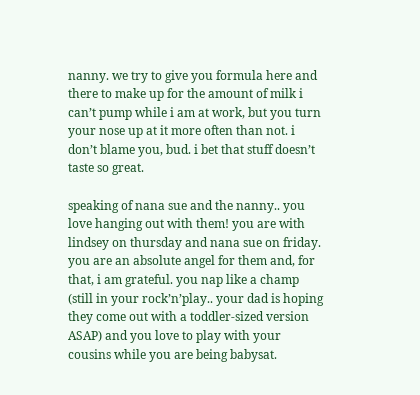nanny. we try to give you formula here and there to make up for the amount of milk i can’t pump while i am at work, but you turn your nose up at it more often than not. i don’t blame you, bud. i bet that stuff doesn’t taste so great.

speaking of nana sue and the nanny.. you love hanging out with them! you are with lindsey on thursday and nana sue on friday. you are an absolute angel for them and, for that, i am grateful. you nap like a champ (still in your rock’n’play.. your dad is hoping they come out with a toddler-sized version ASAP) and you love to play with your cousins while you are being babysat.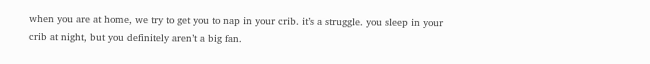when you are at home, we try to get you to nap in your crib. it’s a struggle. you sleep in your crib at night, but you definitely aren’t a big fan.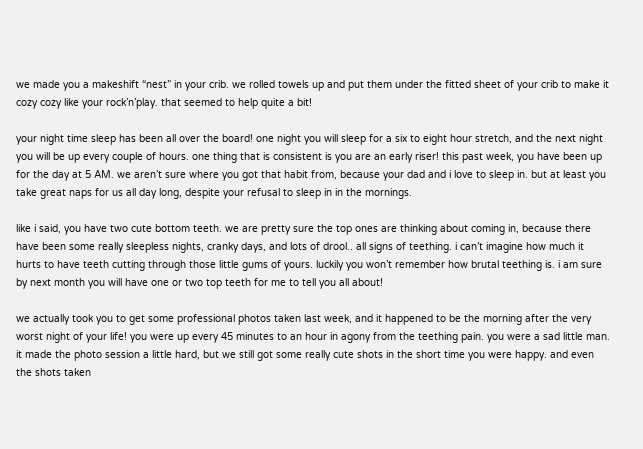we made you a makeshift “nest” in your crib. we rolled towels up and put them under the fitted sheet of your crib to make it cozy cozy like your rock’n’play. that seemed to help quite a bit!

your night time sleep has been all over the board! one night you will sleep for a six to eight hour stretch, and the next night you will be up every couple of hours. one thing that is consistent is you are an early riser! this past week, you have been up for the day at 5 AM. we aren’t sure where you got that habit from, because your dad and i love to sleep in. but at least you take great naps for us all day long, despite your refusal to sleep in in the mornings.

like i said, you have two cute bottom teeth. we are pretty sure the top ones are thinking about coming in, because there have been some really sleepless nights, cranky days, and lots of drool.. all signs of teething. i can’t imagine how much it hurts to have teeth cutting through those little gums of yours. luckily you won’t remember how brutal teething is. i am sure by next month you will have one or two top teeth for me to tell you all about!

we actually took you to get some professional photos taken last week, and it happened to be the morning after the very worst night of your life! you were up every 45 minutes to an hour in agony from the teething pain. you were a sad little man. it made the photo session a little hard, but we still got some really cute shots in the short time you were happy. and even the shots taken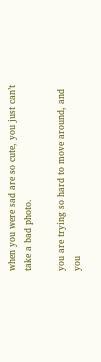when you were sad are so cute, you just can’t take a bad photo.

you are trying so hard to move around, and you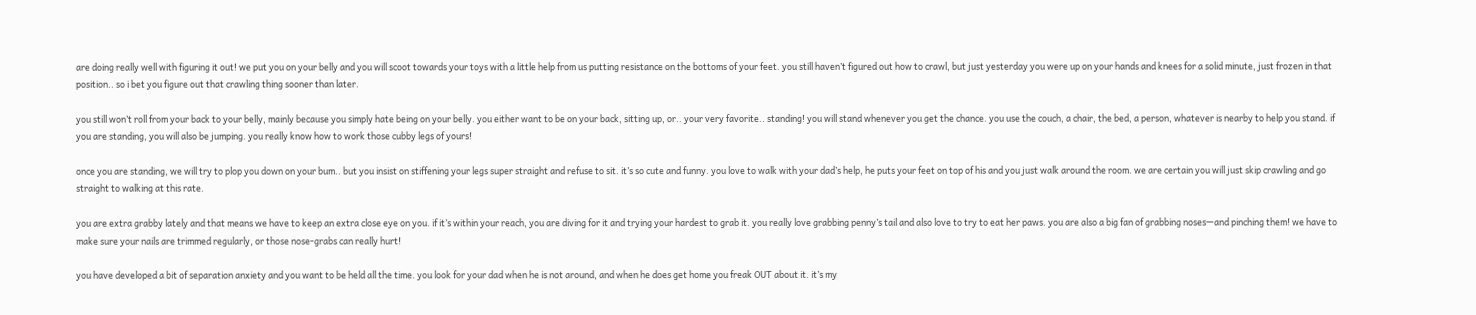are doing really well with figuring it out! we put you on your belly and you will scoot towards your toys with a little help from us putting resistance on the bottoms of your feet. you still haven’t figured out how to crawl, but just yesterday you were up on your hands and knees for a solid minute, just frozen in that position.. so i bet you figure out that crawling thing sooner than later.

you still won’t roll from your back to your belly, mainly because you simply hate being on your belly. you either want to be on your back, sitting up, or.. your very favorite.. standing! you will stand whenever you get the chance. you use the couch, a chair, the bed, a person, whatever is nearby to help you stand. if you are standing, you will also be jumping. you really know how to work those cubby legs of yours!

once you are standing, we will try to plop you down on your bum.. but you insist on stiffening your legs super straight and refuse to sit. it’s so cute and funny. you love to walk with your dad’s help, he puts your feet on top of his and you just walk around the room. we are certain you will just skip crawling and go straight to walking at this rate.

you are extra grabby lately and that means we have to keep an extra close eye on you. if it’s within your reach, you are diving for it and trying your hardest to grab it. you really love grabbing penny’s tail and also love to try to eat her paws. you are also a big fan of grabbing noses—and pinching them! we have to make sure your nails are trimmed regularly, or those nose-grabs can really hurt!

you have developed a bit of separation anxiety and you want to be held all the time. you look for your dad when he is not around, and when he does get home you freak OUT about it. it’s my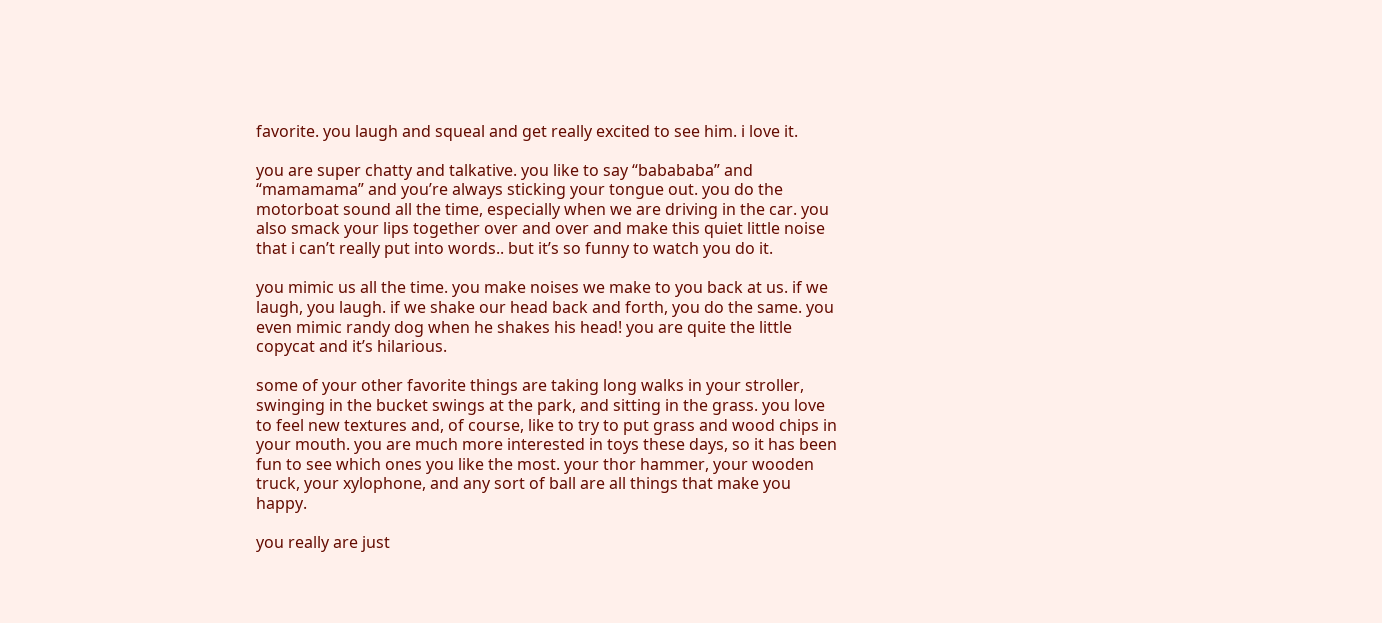favorite. you laugh and squeal and get really excited to see him. i love it.

you are super chatty and talkative. you like to say “babababa” and “mamamama” and you’re always sticking your tongue out. you do the motorboat sound all the time, especially when we are driving in the car. you also smack your lips together over and over and make this quiet little noise that i can’t really put into words.. but it’s so funny to watch you do it.

you mimic us all the time. you make noises we make to you back at us. if we laugh, you laugh. if we shake our head back and forth, you do the same. you even mimic randy dog when he shakes his head! you are quite the little copycat and it’s hilarious.

some of your other favorite things are taking long walks in your stroller, swinging in the bucket swings at the park, and sitting in the grass. you love to feel new textures and, of course, like to try to put grass and wood chips in your mouth. you are much more interested in toys these days, so it has been fun to see which ones you like the most. your thor hammer, your wooden truck, your xylophone, and any sort of ball are all things that make you happy.

you really are just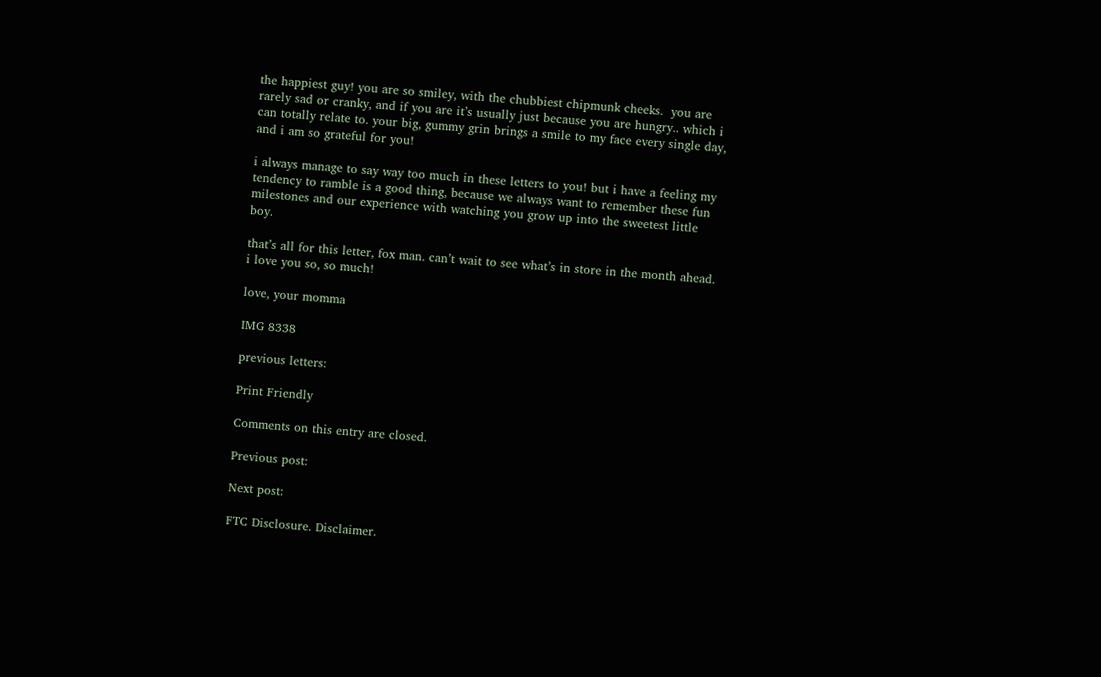the happiest guy! you are so smiley, with the chubbiest chipmunk cheeks.  you are rarely sad or cranky, and if you are it’s usually just because you are hungry.. which i can totally relate to. your big, gummy grin brings a smile to my face every single day, and i am so grateful for you!

i always manage to say way too much in these letters to you! but i have a feeling my tendency to ramble is a good thing, because we always want to remember these fun milestones and our experience with watching you grow up into the sweetest little boy.

that’s all for this letter, fox man. can’t wait to see what’s in store in the month ahead. i love you so, so much!

love, your momma

IMG 8338

previous letters:

Print Friendly

Comments on this entry are closed.

Previous post:

Next post:

FTC Disclosure. Disclaimer.